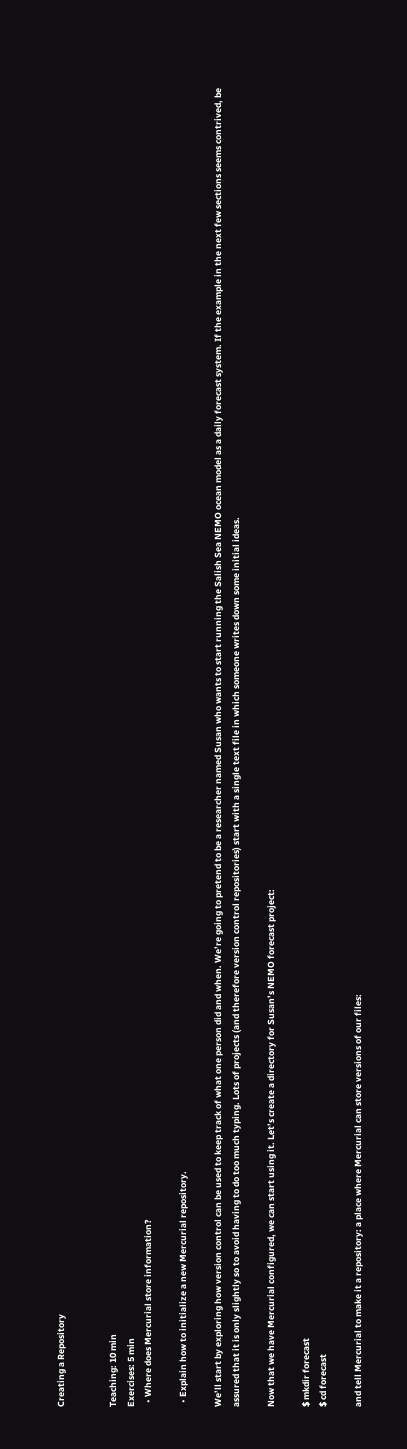Creating a Repository


Teaching: 10 min
Exercises: 5 min
  • Where does Mercurial store information?

  • Explain how to initialize a new Mercurial repository.

We’ll start by exploring how version control can be used to keep track of what one person did and when. We’re going to pretend to be a researcher named Susan who wants to start running the Salish Sea NEMO ocean model as a daily forecast system. If the example in the next few sections seems contrived, be assured that it is only slightly so to avoid having to do too much typing. Lots of projects (and therefore version control repositories) start with a single text file in which someone writes down some initial ideas.

Now that we have Mercurial configured, we can start using it. Let’s create a directory for Susan’s NEMO forecast project:

$ mkdir forecast
$ cd forecast

and tell Mercurial to make it a repository: a place where Mercurial can store versions of our files: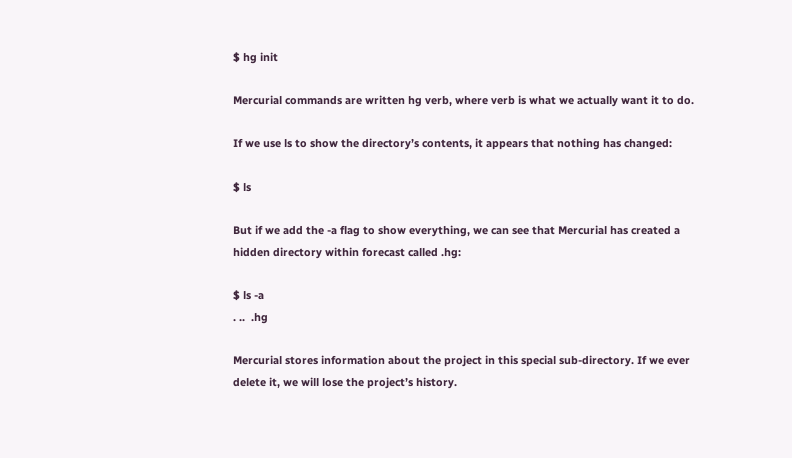$ hg init

Mercurial commands are written hg verb, where verb is what we actually want it to do.

If we use ls to show the directory’s contents, it appears that nothing has changed:

$ ls

But if we add the -a flag to show everything, we can see that Mercurial has created a hidden directory within forecast called .hg:

$ ls -a
. ..  .hg

Mercurial stores information about the project in this special sub-directory. If we ever delete it, we will lose the project’s history.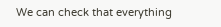We can check that everything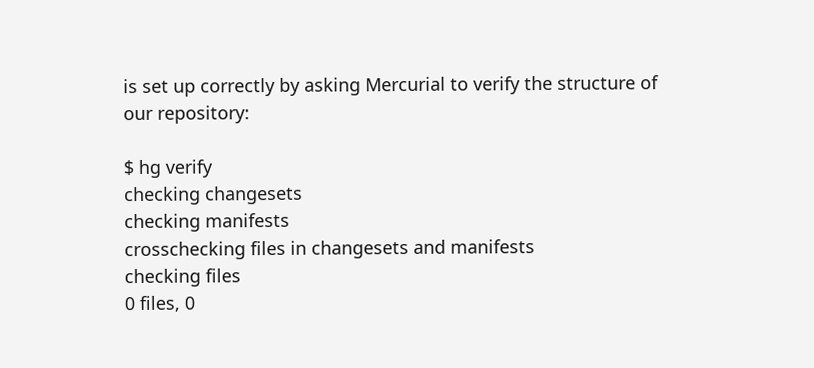is set up correctly by asking Mercurial to verify the structure of our repository:

$ hg verify
checking changesets
checking manifests
crosschecking files in changesets and manifests
checking files
0 files, 0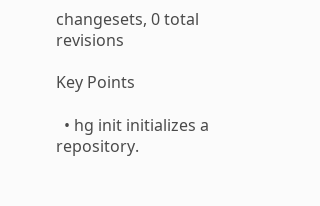changesets, 0 total revisions

Key Points

  • hg init initializes a repository.